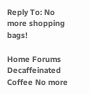Reply To: No more shopping bags!

Home Forums Decaffeinated Coffee No more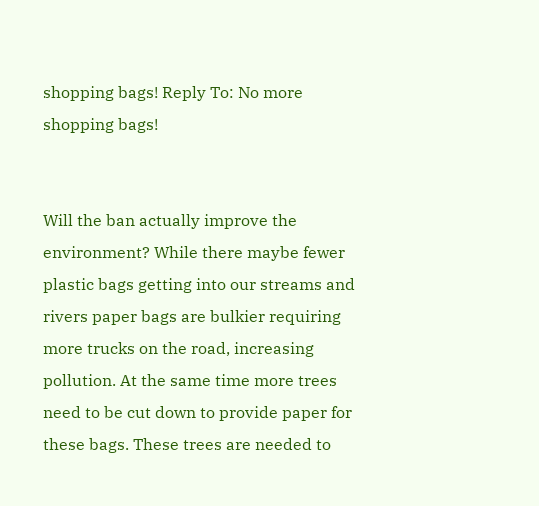shopping bags! Reply To: No more shopping bags!


Will the ban actually improve the environment? While there maybe fewer plastic bags getting into our streams and rivers paper bags are bulkier requiring more trucks on the road, increasing pollution. At the same time more trees need to be cut down to provide paper for these bags. These trees are needed to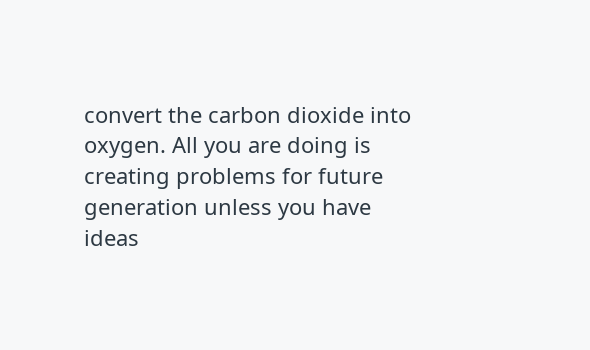convert the carbon dioxide into oxygen. All you are doing is creating problems for future generation unless you have ideas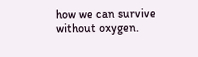how we can survive without oxygen.